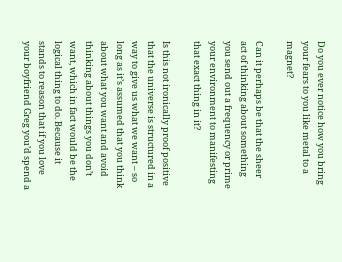Do you ever notice how you bring your fears to you like metal to a magnet?

Can it perhaps be that the sheer act of thinking about something you send out a frequency or prime your environment to manifesting that exact thing in it?

Is this not ironically proof positive that the universe is structured in a way to give us what we want – so long as it’s assumed that you think about what you want and avoid thinking about things you don’t want, which in fact would be the logical thing to do. Because it stands to reason that if you love your boyfriend Greg you’d spend a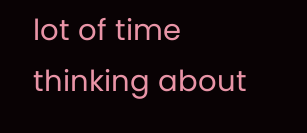lot of time thinking about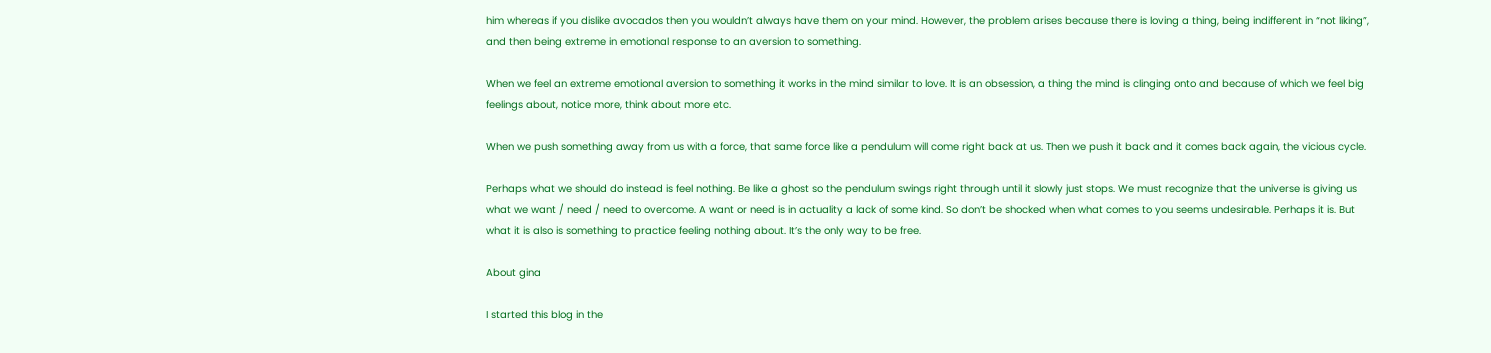him whereas if you dislike avocados then you wouldn’t always have them on your mind. However, the problem arises because there is loving a thing, being indifferent in “not liking”, and then being extreme in emotional response to an aversion to something.

When we feel an extreme emotional aversion to something it works in the mind similar to love. It is an obsession, a thing the mind is clinging onto and because of which we feel big feelings about, notice more, think about more etc.

When we push something away from us with a force, that same force like a pendulum will come right back at us. Then we push it back and it comes back again, the vicious cycle.

Perhaps what we should do instead is feel nothing. Be like a ghost so the pendulum swings right through until it slowly just stops. We must recognize that the universe is giving us what we want / need / need to overcome. A want or need is in actuality a lack of some kind. So don’t be shocked when what comes to you seems undesirable. Perhaps it is. But what it is also is something to practice feeling nothing about. It’s the only way to be free.

About gina

I started this blog in the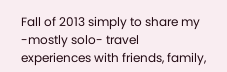Fall of 2013 simply to share my -mostly solo- travel experiences with friends, family,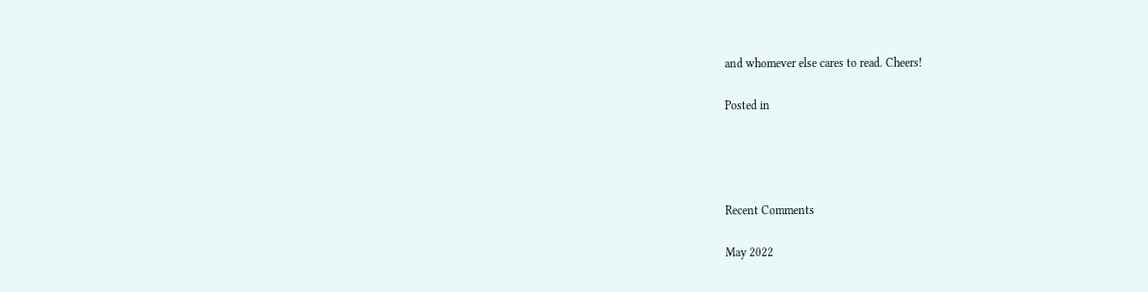and whomever else cares to read. Cheers!

Posted in




Recent Comments

May 2022